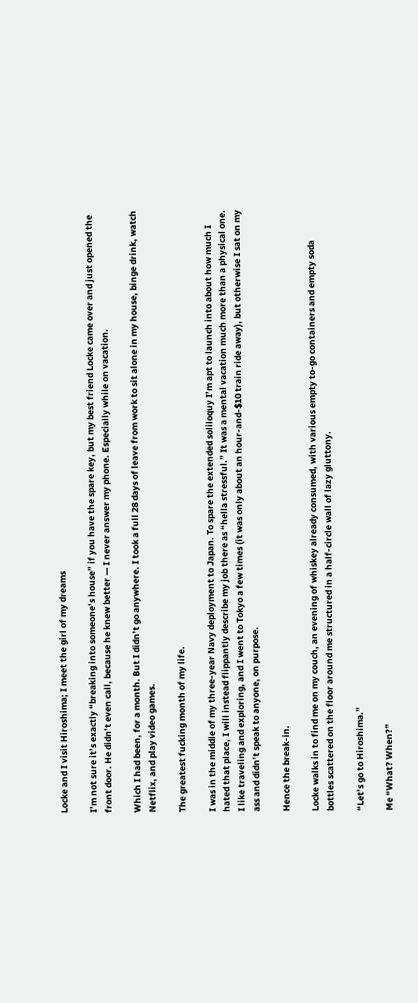Locke and I visit Hiroshima; I meet the girl of my dreams

I’m not sure it’s exactly “breaking into someone’s house” if you have the spare key, but my best friend Locke came over and just opened the front door. He didn’t even call, because he knew better — I never answer my phone. Especially while on vacation.

Which I had been, for a month. But I didn’t go anywhere. I took a full 28 days of leave from work to sit alone in my house, binge drink, watch Netflix, and play video games.

The greatest fucking month of my life.

I was in the middle of my three-year Navy deployment to Japan. To spare the extended soliloquy I’m apt to launch into about how much I hated that place, I will instead flippantly describe my job there as “hella stressful.” It was a mental vacation much more than a physical one. I like traveling and exploring, and I went to Tokyo a few times (it was only about an hour-and-$10 train ride away), but otherwise I sat on my ass and didn’t speak to anyone, on purpose.

Hence the break-in.

Locke walks in to find me on my couch, an evening of whiskey already consumed, with various empty to-go containers and empty soda bottles scattered on the floor around me structured in a half-circle wall of lazy gluttony.

“Let’s go to Hiroshima.”

Me “What? When?”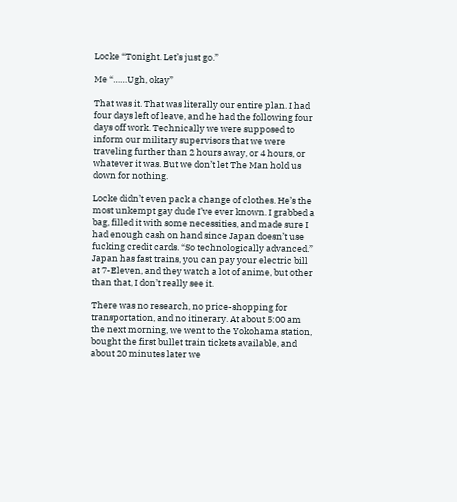Locke “Tonight. Let’s just go.”

Me “……Ugh, okay”

That was it. That was literally our entire plan. I had four days left of leave, and he had the following four days off work. Technically we were supposed to inform our military supervisors that we were traveling further than 2 hours away, or 4 hours, or whatever it was. But we don’t let The Man hold us down for nothing.

Locke didn’t even pack a change of clothes. He’s the most unkempt gay dude I’ve ever known. I grabbed a bag, filled it with some necessities, and made sure I had enough cash on hand since Japan doesn’t use fucking credit cards. “So technologically advanced.” Japan has fast trains, you can pay your electric bill at 7-Eleven, and they watch a lot of anime, but other than that, I don’t really see it.

There was no research, no price-shopping for transportation, and no itinerary. At about 5:00 am the next morning, we went to the Yokohama station, bought the first bullet train tickets available, and about 20 minutes later we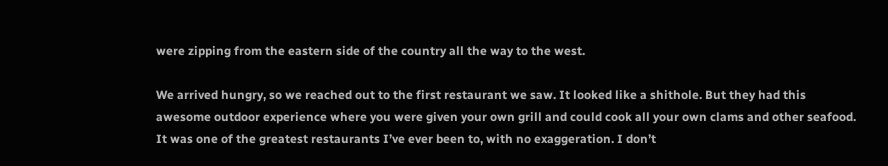were zipping from the eastern side of the country all the way to the west.

We arrived hungry, so we reached out to the first restaurant we saw. It looked like a shithole. But they had this awesome outdoor experience where you were given your own grill and could cook all your own clams and other seafood. It was one of the greatest restaurants I’ve ever been to, with no exaggeration. I don’t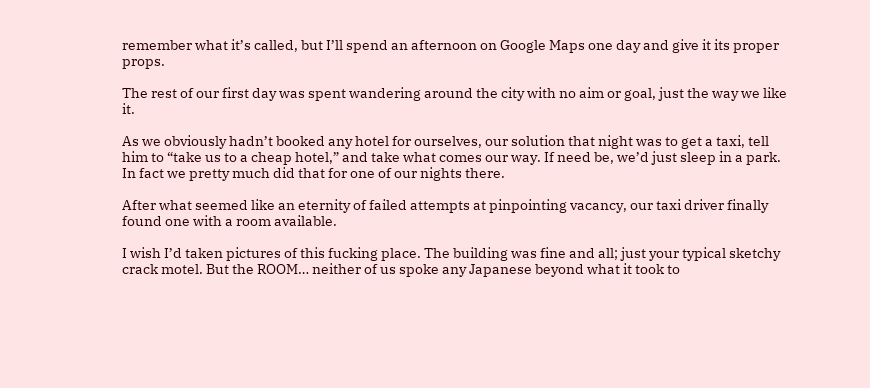remember what it’s called, but I’ll spend an afternoon on Google Maps one day and give it its proper props.

The rest of our first day was spent wandering around the city with no aim or goal, just the way we like it.

As we obviously hadn’t booked any hotel for ourselves, our solution that night was to get a taxi, tell him to “take us to a cheap hotel,” and take what comes our way. If need be, we’d just sleep in a park. In fact we pretty much did that for one of our nights there.

After what seemed like an eternity of failed attempts at pinpointing vacancy, our taxi driver finally found one with a room available.

I wish I’d taken pictures of this fucking place. The building was fine and all; just your typical sketchy crack motel. But the ROOM… neither of us spoke any Japanese beyond what it took to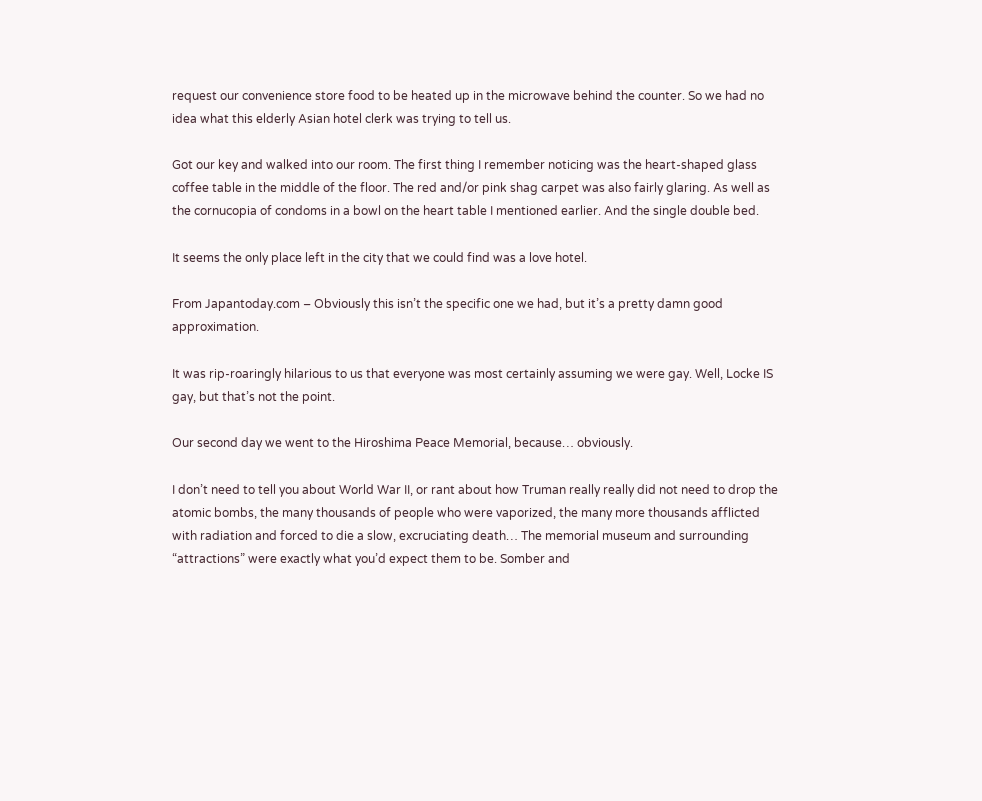request our convenience store food to be heated up in the microwave behind the counter. So we had no idea what this elderly Asian hotel clerk was trying to tell us.

Got our key and walked into our room. The first thing I remember noticing was the heart-shaped glass coffee table in the middle of the floor. The red and/or pink shag carpet was also fairly glaring. As well as the cornucopia of condoms in a bowl on the heart table I mentioned earlier. And the single double bed.

It seems the only place left in the city that we could find was a love hotel.

From Japantoday.com – Obviously this isn’t the specific one we had, but it’s a pretty damn good approximation.

It was rip-roaringly hilarious to us that everyone was most certainly assuming we were gay. Well, Locke IS gay, but that’s not the point.

Our second day we went to the Hiroshima Peace Memorial, because… obviously.

I don’t need to tell you about World War II, or rant about how Truman really really did not need to drop the atomic bombs, the many thousands of people who were vaporized, the many more thousands afflicted with radiation and forced to die a slow, excruciating death… The memorial museum and surrounding “attractions” were exactly what you’d expect them to be. Somber and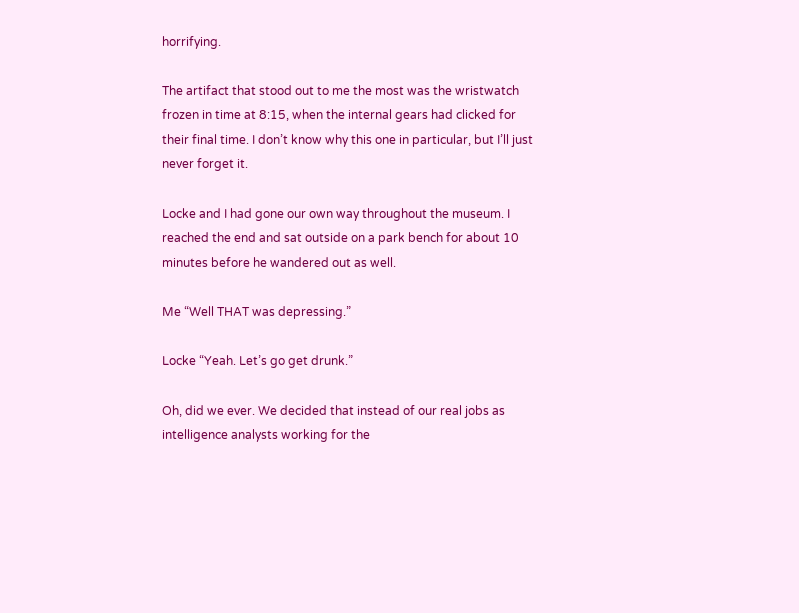horrifying.

The artifact that stood out to me the most was the wristwatch frozen in time at 8:15, when the internal gears had clicked for their final time. I don’t know why this one in particular, but I’ll just never forget it.

Locke and I had gone our own way throughout the museum. I reached the end and sat outside on a park bench for about 10 minutes before he wandered out as well.

Me “Well THAT was depressing.”

Locke “Yeah. Let’s go get drunk.”

Oh, did we ever. We decided that instead of our real jobs as intelligence analysts working for the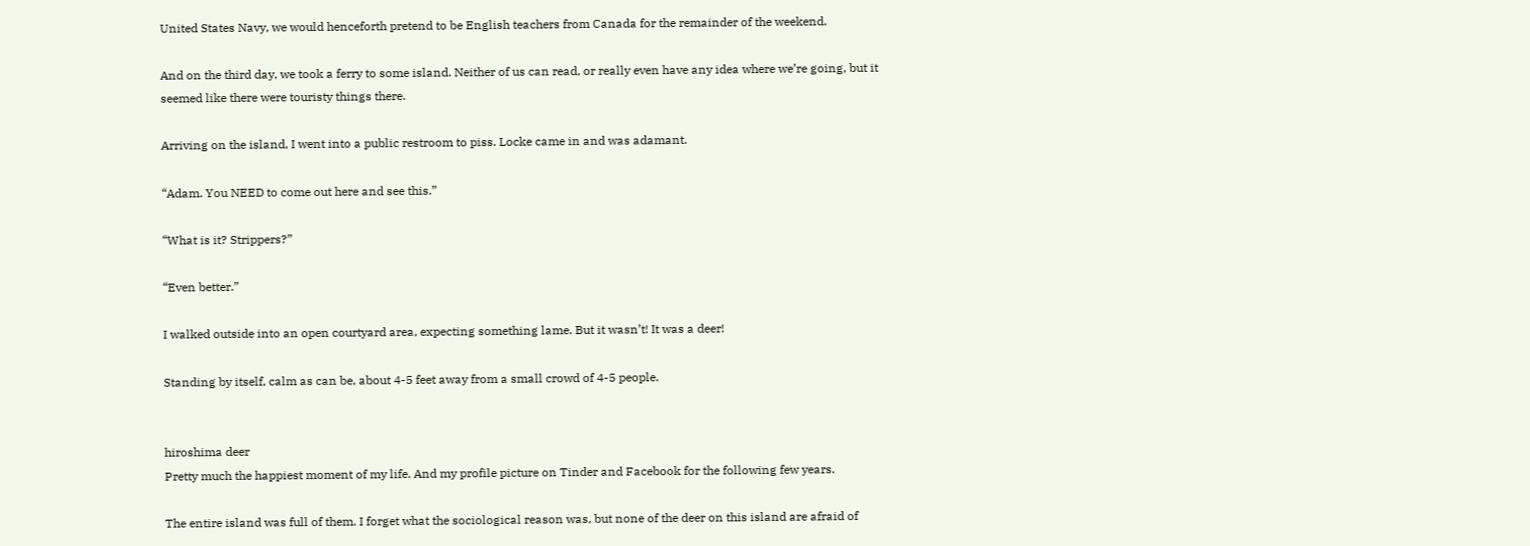United States Navy, we would henceforth pretend to be English teachers from Canada for the remainder of the weekend.

And on the third day, we took a ferry to some island. Neither of us can read, or really even have any idea where we’re going, but it seemed like there were touristy things there.

Arriving on the island, I went into a public restroom to piss. Locke came in and was adamant.

“Adam. You NEED to come out here and see this.”

“What is it? Strippers?”

“Even better.”

I walked outside into an open courtyard area, expecting something lame. But it wasn’t! It was a deer!

Standing by itself, calm as can be, about 4-5 feet away from a small crowd of 4-5 people.


hiroshima deer
Pretty much the happiest moment of my life. And my profile picture on Tinder and Facebook for the following few years.

The entire island was full of them. I forget what the sociological reason was, but none of the deer on this island are afraid of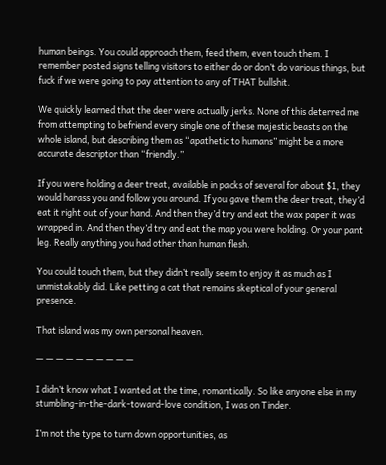human beings. You could approach them, feed them, even touch them. I remember posted signs telling visitors to either do or don’t do various things, but fuck if we were going to pay attention to any of THAT bullshit.

We quickly learned that the deer were actually jerks. None of this deterred me from attempting to befriend every single one of these majestic beasts on the whole island, but describing them as “apathetic to humans” might be a more accurate descriptor than “friendly.”

If you were holding a deer treat, available in packs of several for about $1, they would harass you and follow you around. If you gave them the deer treat, they’d eat it right out of your hand. And then they’d try and eat the wax paper it was wrapped in. And then they’d try and eat the map you were holding. Or your pant leg. Really anything you had other than human flesh.

You could touch them, but they didn’t really seem to enjoy it as much as I unmistakably did. Like petting a cat that remains skeptical of your general presence.

That island was my own personal heaven.

— — — — — — — — — —

I didn’t know what I wanted at the time, romantically. So like anyone else in my stumbling-in-the-dark-toward-love condition, I was on Tinder.

I’m not the type to turn down opportunities, as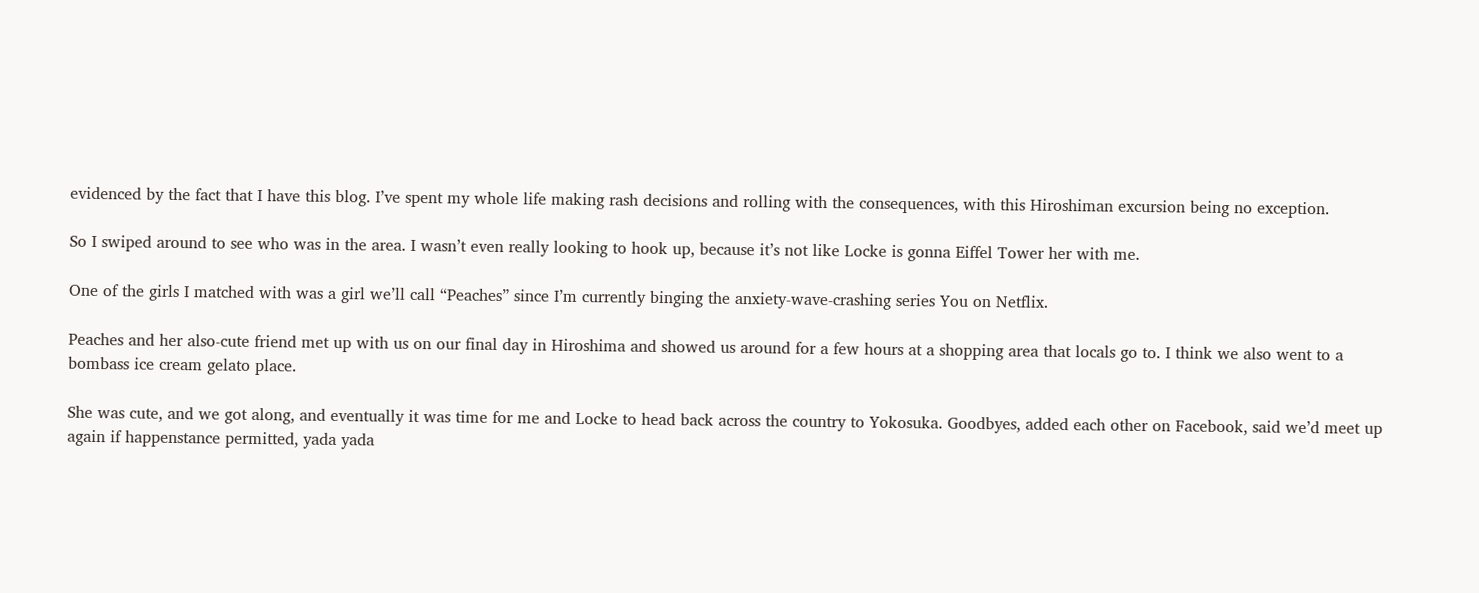evidenced by the fact that I have this blog. I’ve spent my whole life making rash decisions and rolling with the consequences, with this Hiroshiman excursion being no exception.

So I swiped around to see who was in the area. I wasn’t even really looking to hook up, because it’s not like Locke is gonna Eiffel Tower her with me.

One of the girls I matched with was a girl we’ll call “Peaches” since I’m currently binging the anxiety-wave-crashing series You on Netflix.

Peaches and her also-cute friend met up with us on our final day in Hiroshima and showed us around for a few hours at a shopping area that locals go to. I think we also went to a bombass ice cream gelato place.

She was cute, and we got along, and eventually it was time for me and Locke to head back across the country to Yokosuka. Goodbyes, added each other on Facebook, said we’d meet up again if happenstance permitted, yada yada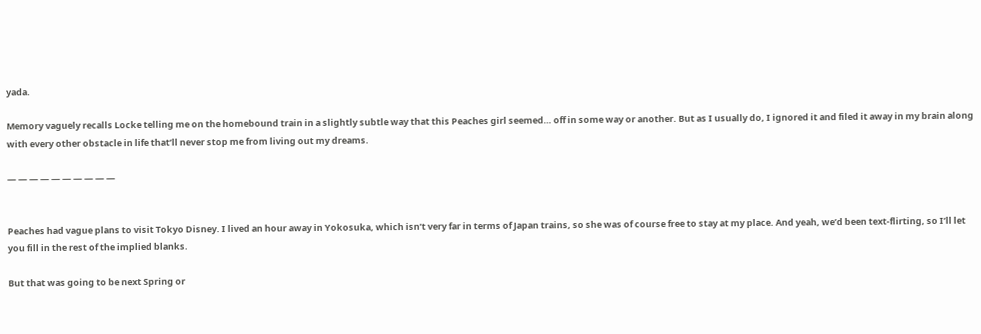yada.

Memory vaguely recalls Locke telling me on the homebound train in a slightly subtle way that this Peaches girl seemed… off in some way or another. But as I usually do, I ignored it and filed it away in my brain along with every other obstacle in life that’ll never stop me from living out my dreams.

— — — — — — — — — —


Peaches had vague plans to visit Tokyo Disney. I lived an hour away in Yokosuka, which isn’t very far in terms of Japan trains, so she was of course free to stay at my place. And yeah, we’d been text-flirting, so I’ll let you fill in the rest of the implied blanks.

But that was going to be next Spring or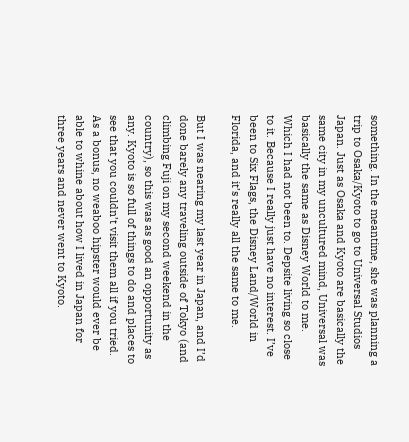something. In the meantime, she was planning a trip to Osaka/Kyoto to go to Universal Studios Japan. Just as Osaka and Kyoto are basically the same city in my uncultured mind, Universal was basically the same as Disney World to me. Which I had not been to. Depsite living so close to it. Because I really just have no interest. I’ve been to Six Flags, the Disney Land/World in Florida, and it’s really all the same to me.

But I was nearing my last year in Japan, and I’d done barely any traveling outside of Tokyo (and climbing Fuji on my second weekend in the country), so this was as good an opportunity as any. Kyoto is so full of things to do and places to see that you couldn’t visit them all if you tried. As a bonus, no weaboo hipster would ever be able to whine about how I lived in Japan for three years and never went to Kyoto.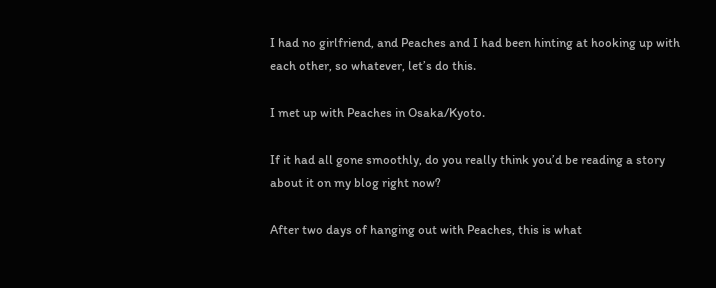I had no girlfriend, and Peaches and I had been hinting at hooking up with each other, so whatever, let’s do this.

I met up with Peaches in Osaka/Kyoto.

If it had all gone smoothly, do you really think you’d be reading a story about it on my blog right now?

After two days of hanging out with Peaches, this is what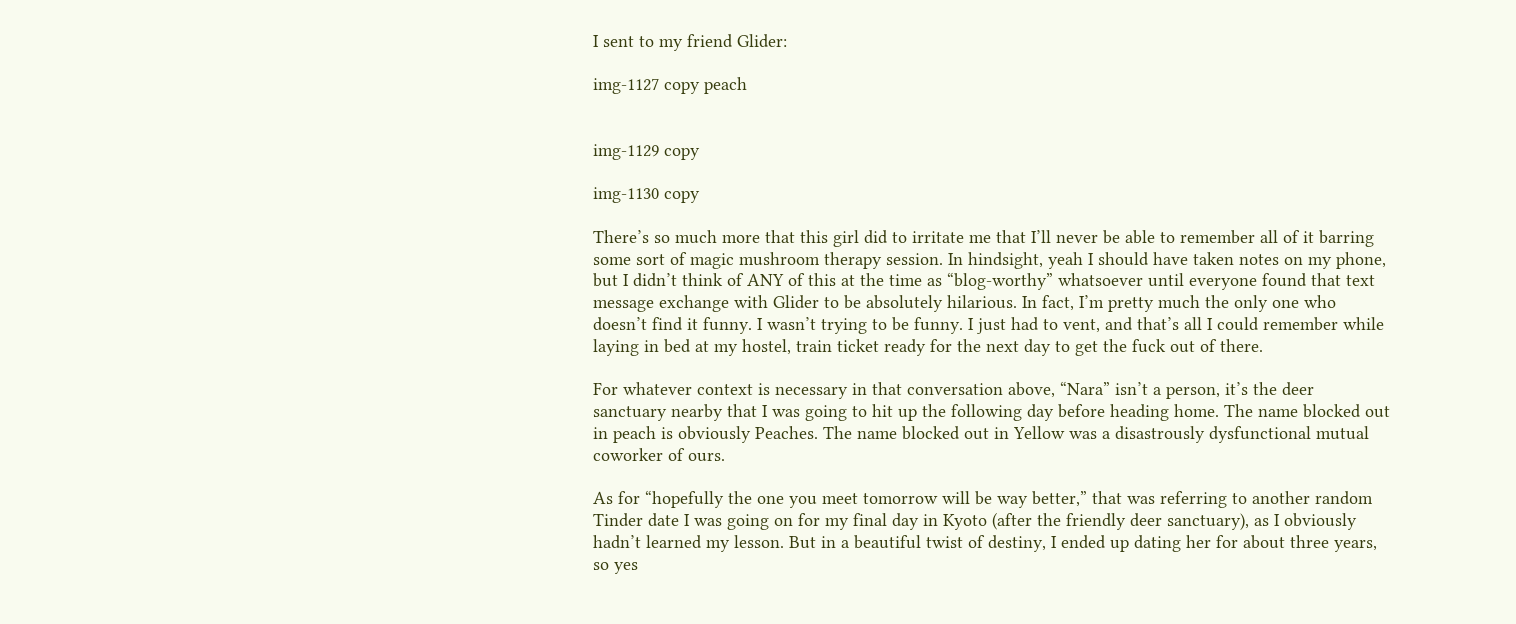I sent to my friend Glider:

img-1127 copy peach


img-1129 copy

img-1130 copy

There’s so much more that this girl did to irritate me that I’ll never be able to remember all of it barring some sort of magic mushroom therapy session. In hindsight, yeah I should have taken notes on my phone, but I didn’t think of ANY of this at the time as “blog-worthy” whatsoever until everyone found that text message exchange with Glider to be absolutely hilarious. In fact, I’m pretty much the only one who doesn’t find it funny. I wasn’t trying to be funny. I just had to vent, and that’s all I could remember while laying in bed at my hostel, train ticket ready for the next day to get the fuck out of there.

For whatever context is necessary in that conversation above, “Nara” isn’t a person, it’s the deer sanctuary nearby that I was going to hit up the following day before heading home. The name blocked out in peach is obviously Peaches. The name blocked out in Yellow was a disastrously dysfunctional mutual coworker of ours.

As for “hopefully the one you meet tomorrow will be way better,” that was referring to another random Tinder date I was going on for my final day in Kyoto (after the friendly deer sanctuary), as I obviously hadn’t learned my lesson. But in a beautiful twist of destiny, I ended up dating her for about three years, so yes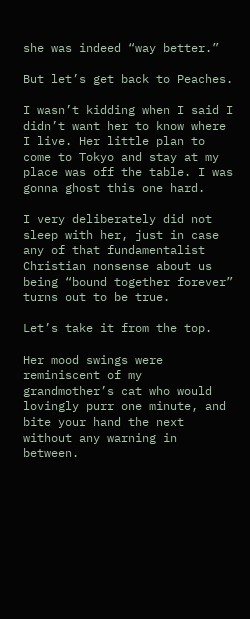she was indeed “way better.”

But let’s get back to Peaches.

I wasn’t kidding when I said I didn’t want her to know where I live. Her little plan to come to Tokyo and stay at my place was off the table. I was gonna ghost this one hard.

I very deliberately did not sleep with her, just in case any of that fundamentalist Christian nonsense about us being “bound together forever” turns out to be true.

Let’s take it from the top.

Her mood swings were reminiscent of my grandmother’s cat who would lovingly purr one minute, and bite your hand the next without any warning in between.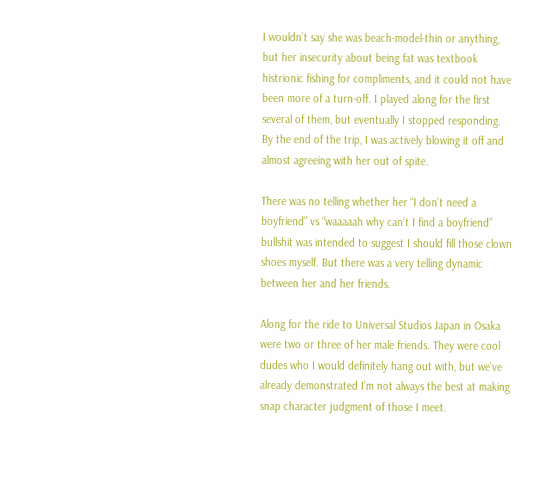I wouldn’t say she was beach-model-thin or anything, but her insecurity about being fat was textbook histrionic fishing for compliments, and it could not have been more of a turn-off. I played along for the first several of them, but eventually I stopped responding. By the end of the trip, I was actively blowing it off and almost agreeing with her out of spite.

There was no telling whether her “I don’t need a boyfriend” vs “waaaaah why can’t I find a boyfriend” bullshit was intended to suggest I should fill those clown shoes myself. But there was a very telling dynamic between her and her friends.

Along for the ride to Universal Studios Japan in Osaka were two or three of her male friends. They were cool dudes who I would definitely hang out with, but we’ve already demonstrated I’m not always the best at making snap character judgment of those I meet.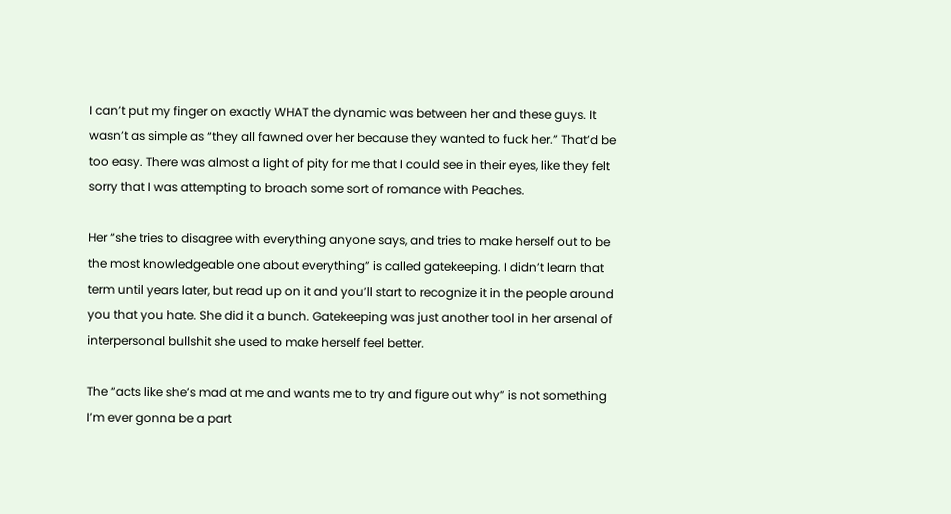I can’t put my finger on exactly WHAT the dynamic was between her and these guys. It wasn’t as simple as “they all fawned over her because they wanted to fuck her.” That’d be too easy. There was almost a light of pity for me that I could see in their eyes, like they felt sorry that I was attempting to broach some sort of romance with Peaches.

Her “she tries to disagree with everything anyone says, and tries to make herself out to be the most knowledgeable one about everything” is called gatekeeping. I didn’t learn that term until years later, but read up on it and you’ll start to recognize it in the people around you that you hate. She did it a bunch. Gatekeeping was just another tool in her arsenal of interpersonal bullshit she used to make herself feel better.

The “acts like she’s mad at me and wants me to try and figure out why” is not something I’m ever gonna be a part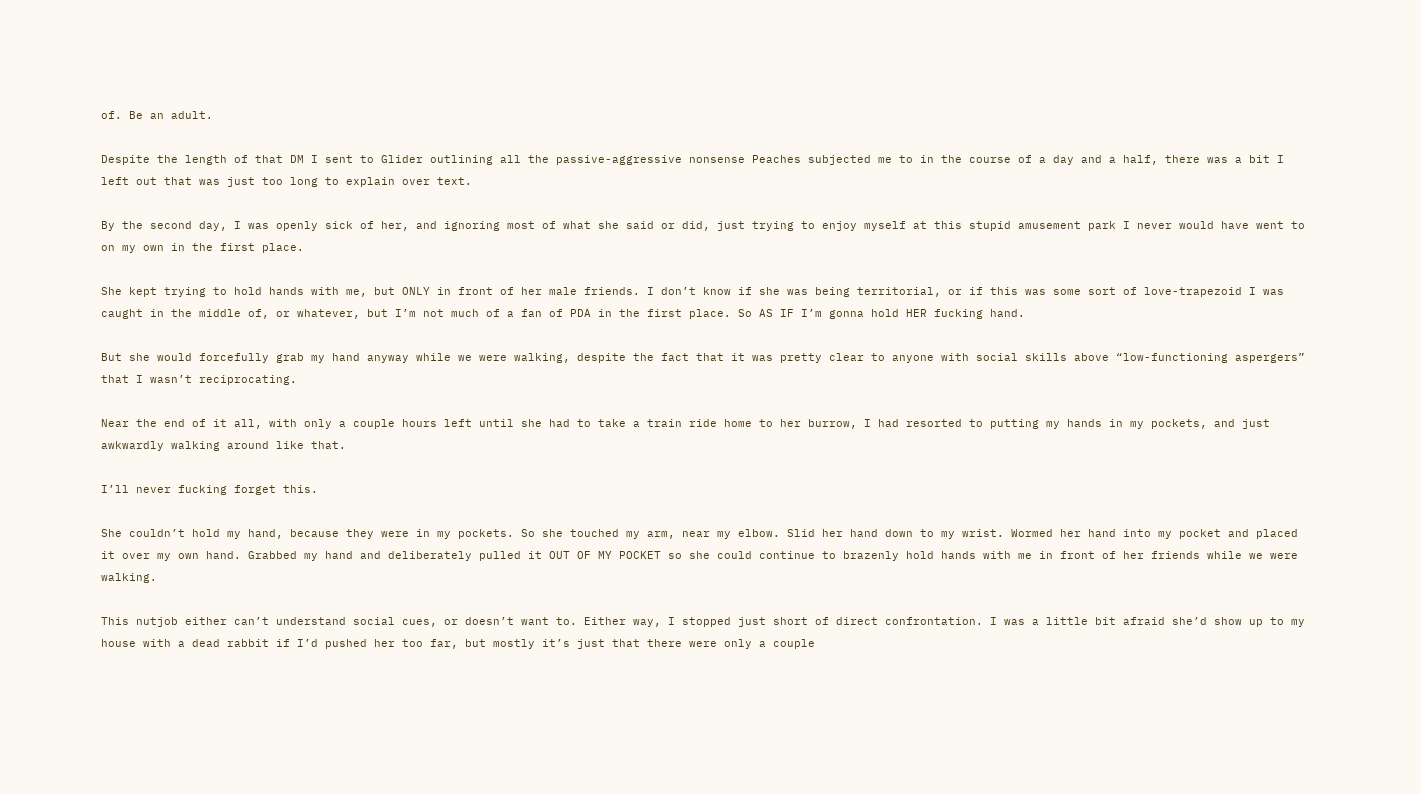of. Be an adult.

Despite the length of that DM I sent to Glider outlining all the passive-aggressive nonsense Peaches subjected me to in the course of a day and a half, there was a bit I left out that was just too long to explain over text.

By the second day, I was openly sick of her, and ignoring most of what she said or did, just trying to enjoy myself at this stupid amusement park I never would have went to on my own in the first place.

She kept trying to hold hands with me, but ONLY in front of her male friends. I don’t know if she was being territorial, or if this was some sort of love-trapezoid I was caught in the middle of, or whatever, but I’m not much of a fan of PDA in the first place. So AS IF I’m gonna hold HER fucking hand.

But she would forcefully grab my hand anyway while we were walking, despite the fact that it was pretty clear to anyone with social skills above “low-functioning aspergers” that I wasn’t reciprocating.

Near the end of it all, with only a couple hours left until she had to take a train ride home to her burrow, I had resorted to putting my hands in my pockets, and just awkwardly walking around like that.

I’ll never fucking forget this.

She couldn’t hold my hand, because they were in my pockets. So she touched my arm, near my elbow. Slid her hand down to my wrist. Wormed her hand into my pocket and placed it over my own hand. Grabbed my hand and deliberately pulled it OUT OF MY POCKET so she could continue to brazenly hold hands with me in front of her friends while we were walking.

This nutjob either can’t understand social cues, or doesn’t want to. Either way, I stopped just short of direct confrontation. I was a little bit afraid she’d show up to my house with a dead rabbit if I’d pushed her too far, but mostly it’s just that there were only a couple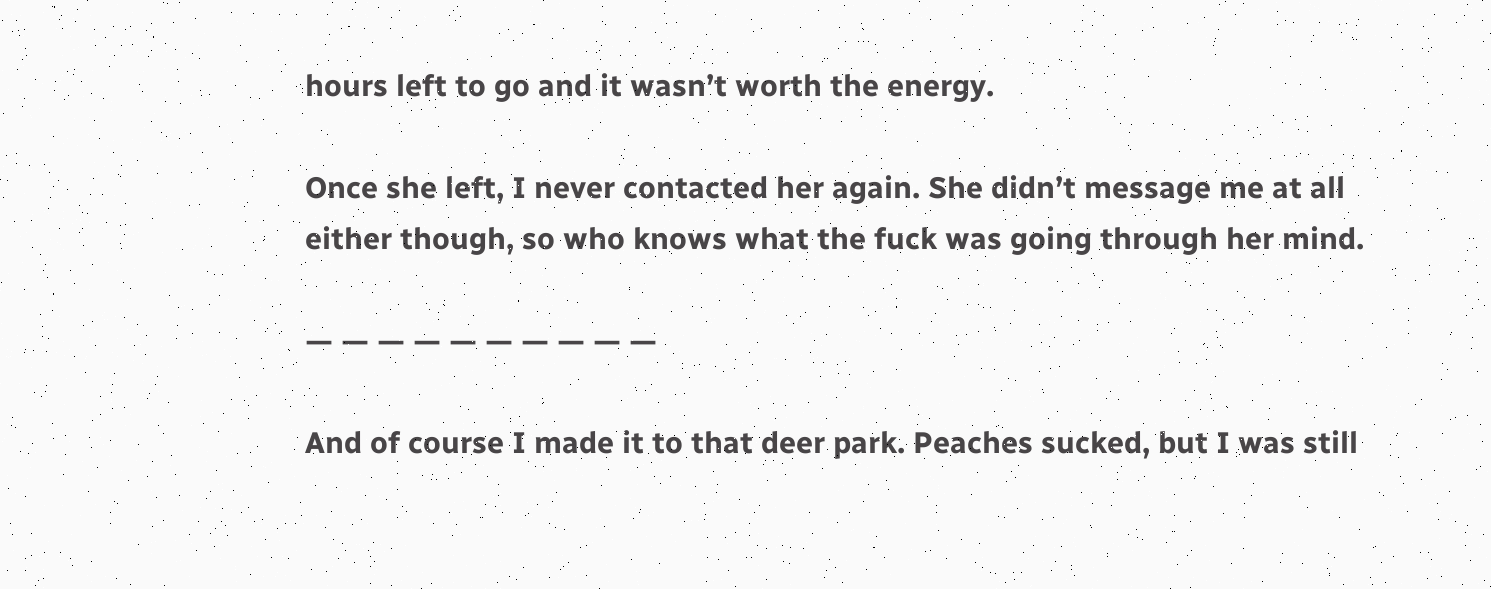hours left to go and it wasn’t worth the energy.

Once she left, I never contacted her again. She didn’t message me at all either though, so who knows what the fuck was going through her mind.

— — — — — — — — — —

And of course I made it to that deer park. Peaches sucked, but I was still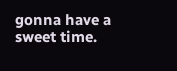gonna have a sweet time.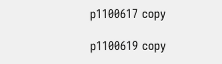p1100617 copy

p1100619 copy